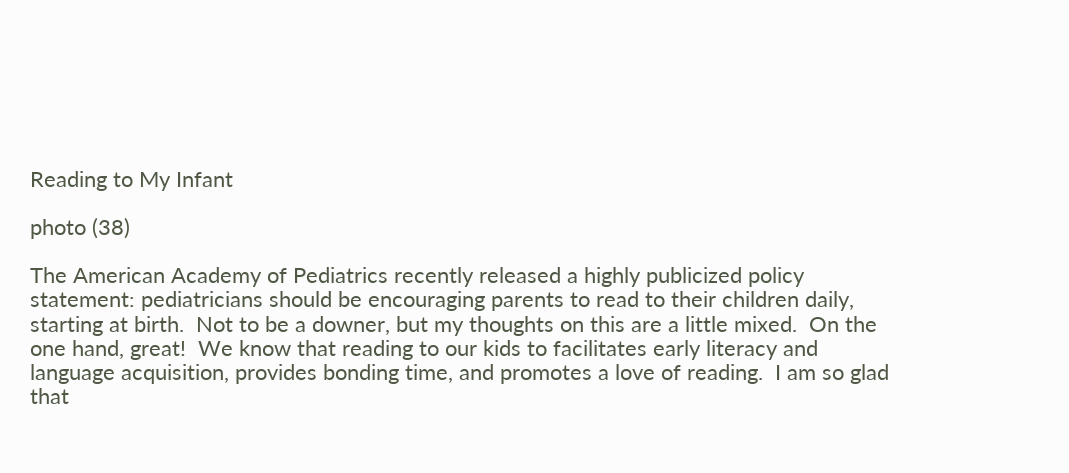Reading to My Infant

photo (38)

The American Academy of Pediatrics recently released a highly publicized policy statement: pediatricians should be encouraging parents to read to their children daily, starting at birth.  Not to be a downer, but my thoughts on this are a little mixed.  On the one hand, great!  We know that reading to our kids to facilitates early literacy and language acquisition, provides bonding time, and promotes a love of reading.  I am so glad that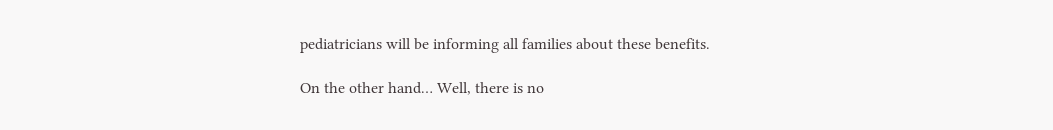pediatricians will be informing all families about these benefits.

On the other hand… Well, there is no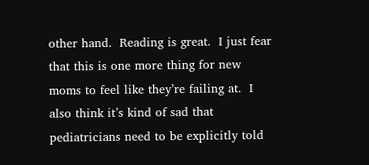other hand.  Reading is great.  I just fear that this is one more thing for new moms to feel like they’re failing at.  I also think it’s kind of sad that pediatricians need to be explicitly told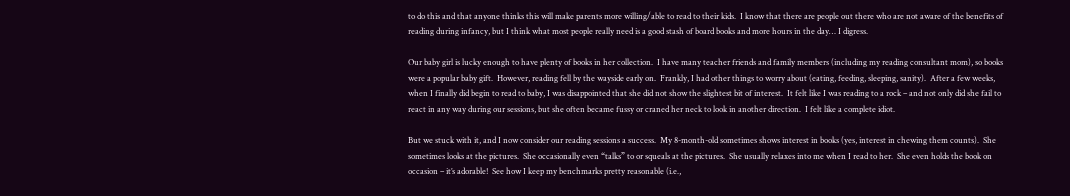to do this and that anyone thinks this will make parents more willing/able to read to their kids.  I know that there are people out there who are not aware of the benefits of reading during infancy, but I think what most people really need is a good stash of board books and more hours in the day… I digress.

Our baby girl is lucky enough to have plenty of books in her collection.  I have many teacher friends and family members (including my reading consultant mom), so books were a popular baby gift.  However, reading fell by the wayside early on.  Frankly, I had other things to worry about (eating, feeding, sleeping, sanity).  After a few weeks, when I finally did begin to read to baby, I was disappointed that she did not show the slightest bit of interest.  It felt like I was reading to a rock – and not only did she fail to react in any way during our sessions, but she often became fussy or craned her neck to look in another direction.  I felt like a complete idiot.

But we stuck with it, and I now consider our reading sessions a success.  My 8-month-old sometimes shows interest in books (yes, interest in chewing them counts).  She sometimes looks at the pictures.  She occasionally even “talks” to or squeals at the pictures.  She usually relaxes into me when I read to her.  She even holds the book on occasion – it’s adorable!  See how I keep my benchmarks pretty reasonable (i.e.,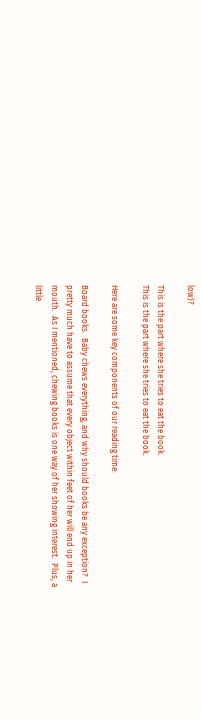low)?

This is the part where she tries to eat the book.
This is the part where she tries to eat the book.

Here are some key components of our reading time:

Board books.  Baby chews everything, and why should books be any exception?  I pretty much have to assume that every object within feet of her will end up in her mouth.  As I mentioned, chewing books is one way of her showing interest.  Plus, a little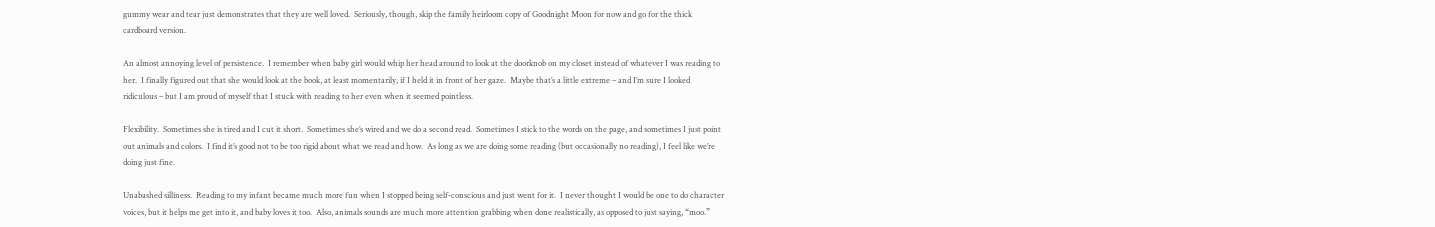gummy wear and tear just demonstrates that they are well loved.  Seriously, though, skip the family heirloom copy of Goodnight Moon for now and go for the thick cardboard version.

An almost annoying level of persistence.  I remember when baby girl would whip her head around to look at the doorknob on my closet instead of whatever I was reading to her.  I finally figured out that she would look at the book, at least momentarily, if I held it in front of her gaze.  Maybe that’s a little extreme – and I’m sure I looked ridiculous – but I am proud of myself that I stuck with reading to her even when it seemed pointless.

Flexibility.  Sometimes she is tired and I cut it short.  Sometimes she’s wired and we do a second read.  Sometimes I stick to the words on the page, and sometimes I just point out animals and colors.  I find it’s good not to be too rigid about what we read and how.  As long as we are doing some reading (but occasionally no reading), I feel like we’re doing just fine.

Unabashed silliness.  Reading to my infant became much more fun when I stopped being self-conscious and just went for it.  I never thought I would be one to do character voices, but it helps me get into it, and baby loves it too.  Also, animals sounds are much more attention grabbing when done realistically, as opposed to just saying, “moo.”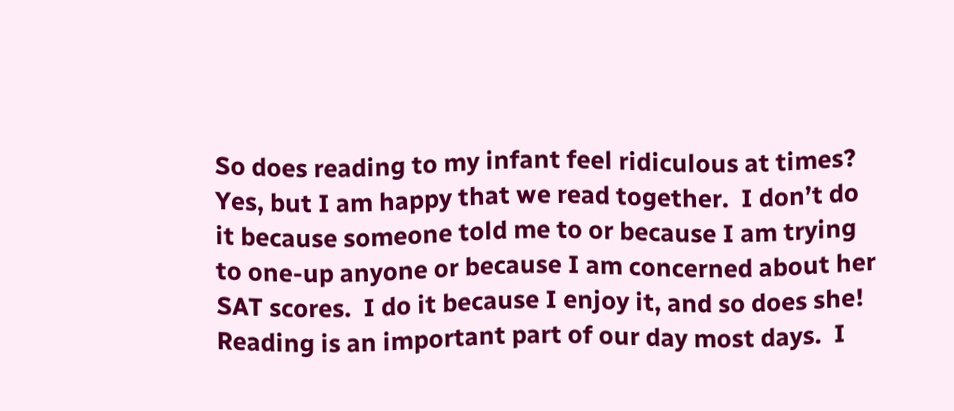So does reading to my infant feel ridiculous at times?  Yes, but I am happy that we read together.  I don’t do it because someone told me to or because I am trying to one-up anyone or because I am concerned about her SAT scores.  I do it because I enjoy it, and so does she!  Reading is an important part of our day most days.  I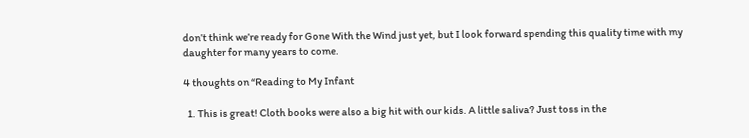don’t think we’re ready for Gone With the Wind just yet, but I look forward spending this quality time with my daughter for many years to come.

4 thoughts on “Reading to My Infant

  1. This is great! Cloth books were also a big hit with our kids. A little saliva? Just toss in the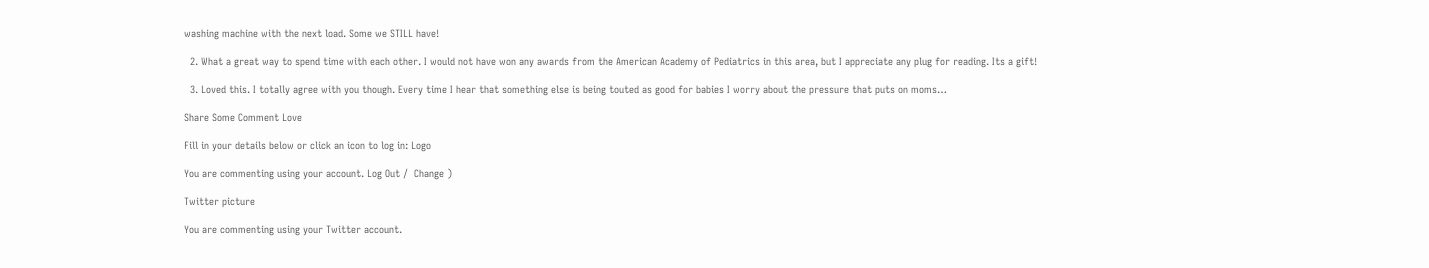washing machine with the next load. Some we STILL have!

  2. What a great way to spend time with each other. I would not have won any awards from the American Academy of Pediatrics in this area, but I appreciate any plug for reading. Its a gift!

  3. Loved this. I totally agree with you though. Every time I hear that something else is being touted as good for babies I worry about the pressure that puts on moms…

Share Some Comment Love

Fill in your details below or click an icon to log in: Logo

You are commenting using your account. Log Out /  Change )

Twitter picture

You are commenting using your Twitter account.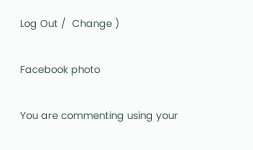Log Out /  Change )

Facebook photo

You are commenting using your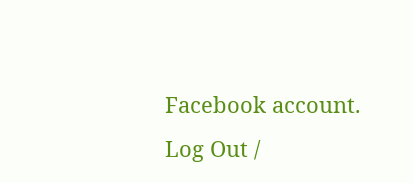Facebook account. Log Out /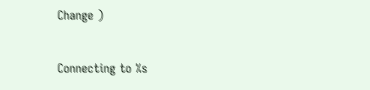Change )

Connecting to %s